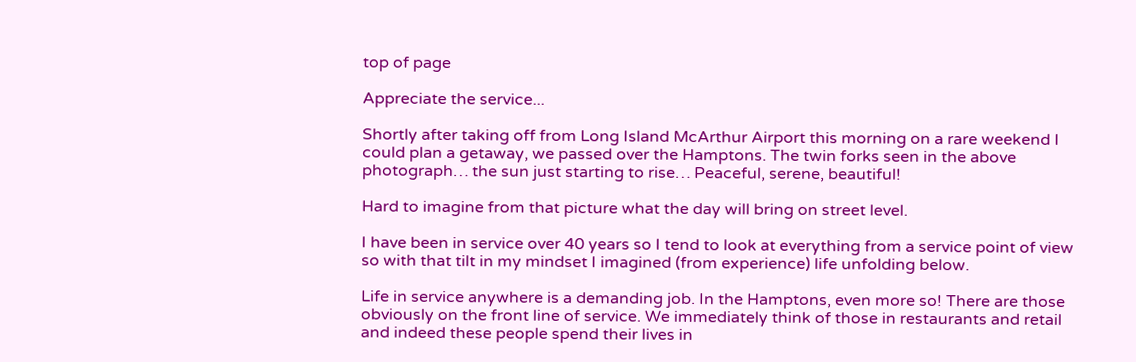top of page

Appreciate the service...

Shortly after taking off from Long Island McArthur Airport this morning on a rare weekend I could plan a getaway, we passed over the Hamptons. The twin forks seen in the above photograph… the sun just starting to rise… Peaceful, serene, beautiful!

Hard to imagine from that picture what the day will bring on street level.

I have been in service over 40 years so I tend to look at everything from a service point of view so with that tilt in my mindset I imagined (from experience) life unfolding below.

Life in service anywhere is a demanding job. In the Hamptons, even more so! There are those obviously on the front line of service. We immediately think of those in restaurants and retail and indeed these people spend their lives in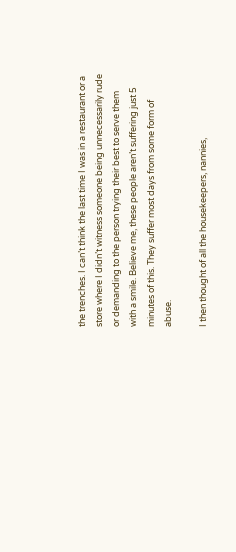the trenches. I can’t think the last time I was in a restaurant or a store where I didn’t witness someone being unnecessarily rude or demanding to the person trying their best to serve them with a smile. Believe me, these people aren’t suffering just 5 minutes of this. They suffer most days from some form of abuse.

I then thought of all the housekeepers, nannies,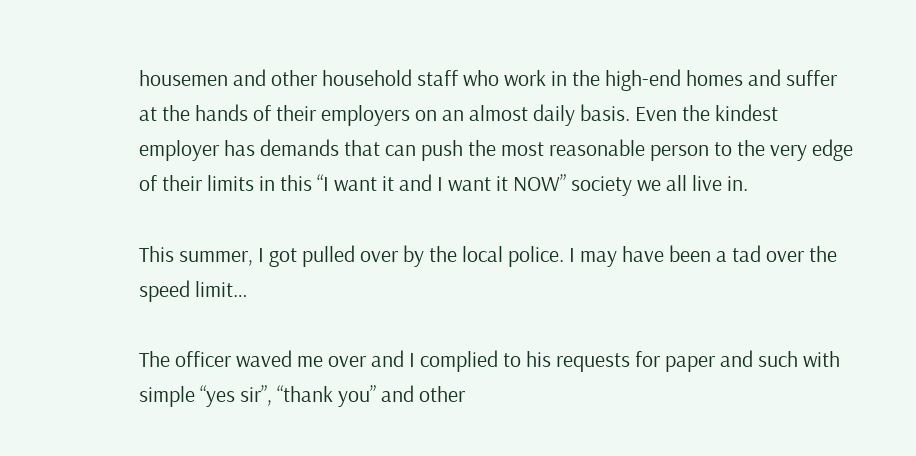housemen and other household staff who work in the high-end homes and suffer at the hands of their employers on an almost daily basis. Even the kindest employer has demands that can push the most reasonable person to the very edge of their limits in this “I want it and I want it NOW” society we all live in.

This summer, I got pulled over by the local police. I may have been a tad over the speed limit…

The officer waved me over and I complied to his requests for paper and such with simple “yes sir”, “thank you” and other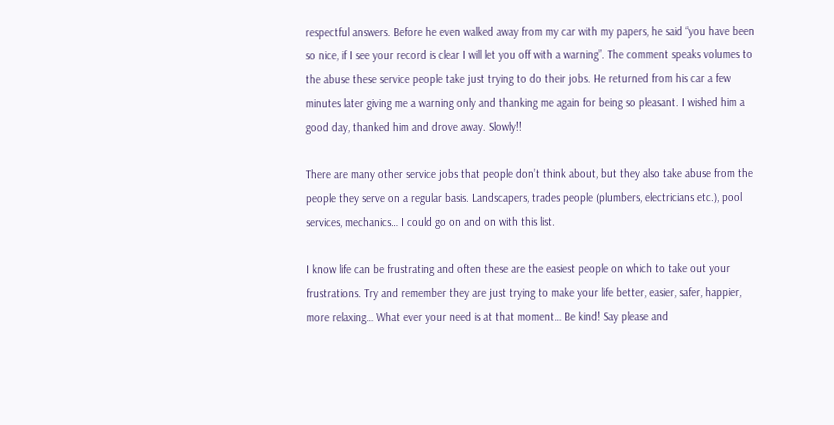respectful answers. Before he even walked away from my car with my papers, he said “you have been so nice, if I see your record is clear I will let you off with a warning”. The comment speaks volumes to the abuse these service people take just trying to do their jobs. He returned from his car a few minutes later giving me a warning only and thanking me again for being so pleasant. I wished him a good day, thanked him and drove away. Slowly!!

There are many other service jobs that people don’t think about, but they also take abuse from the people they serve on a regular basis. Landscapers, trades people (plumbers, electricians etc.), pool services, mechanics… I could go on and on with this list.

I know life can be frustrating and often these are the easiest people on which to take out your frustrations. Try and remember they are just trying to make your life better, easier, safer, happier, more relaxing… What ever your need is at that moment… Be kind! Say please and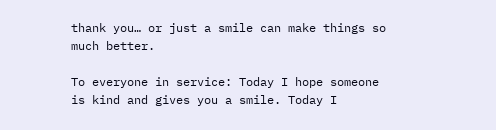thank you… or just a smile can make things so much better.

To everyone in service: Today I hope someone is kind and gives you a smile. Today I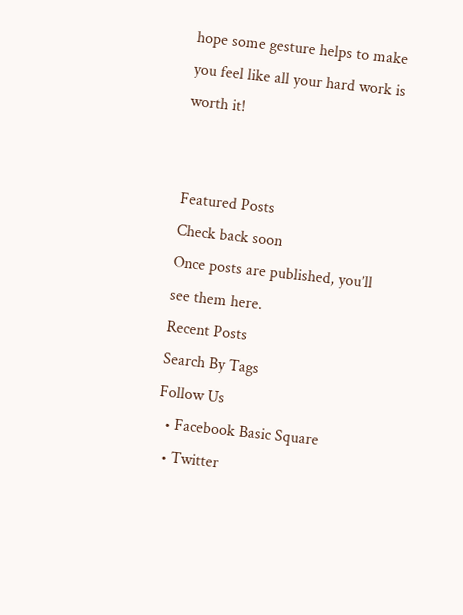hope some gesture helps to make you feel like all your hard work is worth it!


Featured Posts
Check back soon
Once posts are published, you’ll see them here.
Recent Posts
Search By Tags
Follow Us
  • Facebook Basic Square
  • Twitter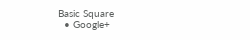Basic Square
  • Google+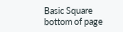Basic Square
bottom of page